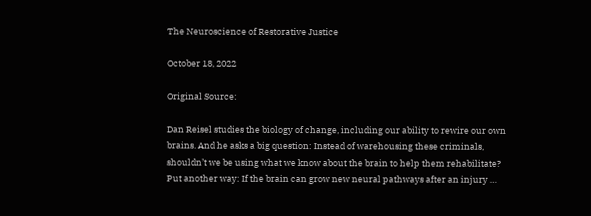The Neuroscience of Restorative Justice

October 18, 2022

Original Source:

Dan Reisel studies the biology of change, including our ability to rewire our own brains. And he asks a big question: Instead of warehousing these criminals, shouldn’t we be using what we know about the brain to help them rehabilitate? Put another way: If the brain can grow new neural pathways after an injury …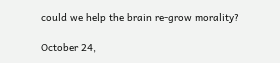could we help the brain re-grow morality?

October 24,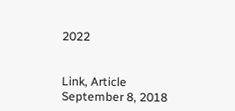2022


Link, Article
September 8, 2018